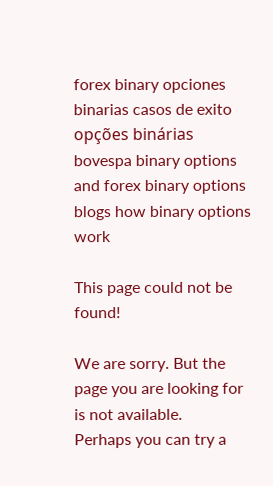forex binary opciones binarias casos de exito opções binárias bovespa binary options and forex binary options blogs how binary options work

This page could not be found!

We are sorry. But the page you are looking for is not available.
Perhaps you can try a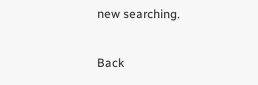new searching.

Back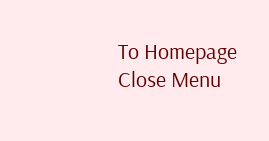To Homepage
Close Menu